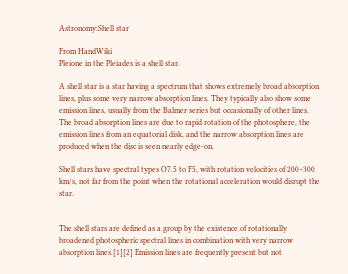Astronomy:Shell star

From HandWiki
Pleione in the Pleiades is a shell star.

A shell star is a star having a spectrum that shows extremely broad absorption lines, plus some very narrow absorption lines. They typically also show some emission lines, usually from the Balmer series but occasionally of other lines. The broad absorption lines are due to rapid rotation of the photosphere, the emission lines from an equatorial disk, and the narrow absorption lines are produced when the disc is seen nearly edge-on.

Shell stars have spectral types O7.5 to F5, with rotation velocities of 200–300 km/s, not far from the point when the rotational acceleration would disrupt the star.


The shell stars are defined as a group by the existence of rotationally broadened photospheric spectral lines in combination with very narrow absorption lines.[1][2] Emission lines are frequently present but not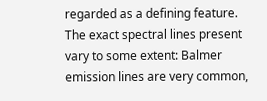regarded as a defining feature. The exact spectral lines present vary to some extent: Balmer emission lines are very common,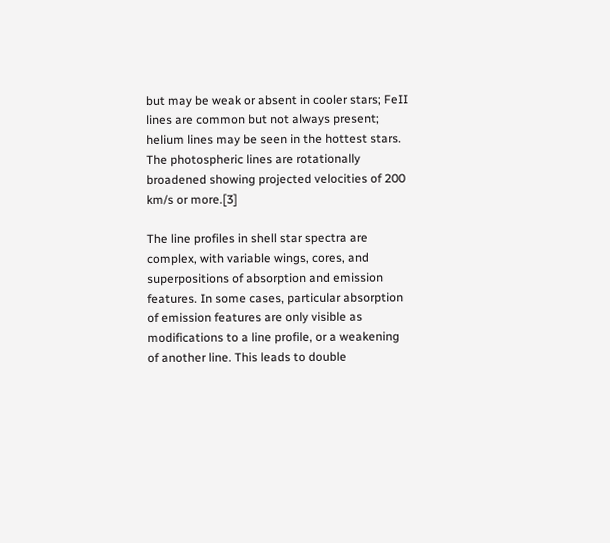but may be weak or absent in cooler stars; FeII lines are common but not always present; helium lines may be seen in the hottest stars. The photospheric lines are rotationally broadened showing projected velocities of 200 km/s or more.[3]

The line profiles in shell star spectra are complex, with variable wings, cores, and superpositions of absorption and emission features. In some cases, particular absorption of emission features are only visible as modifications to a line profile, or a weakening of another line. This leads to double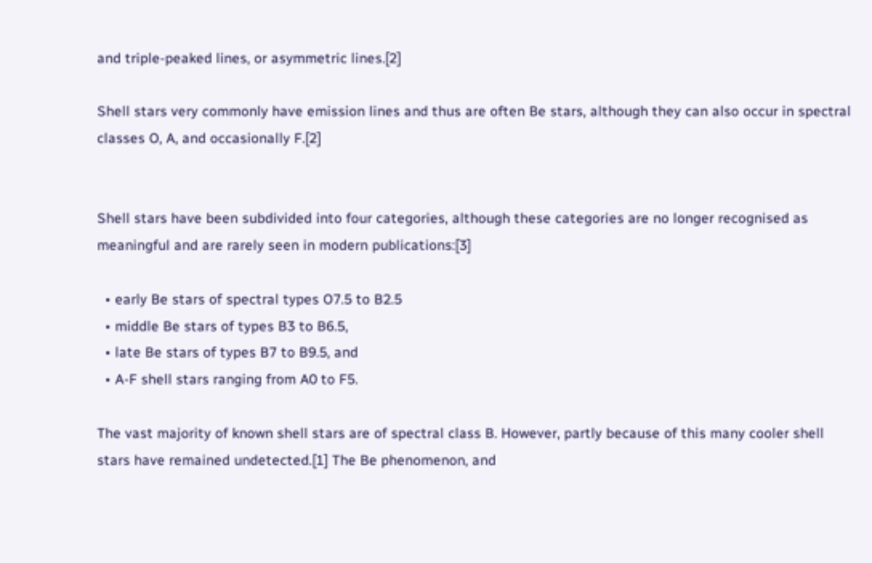and triple-peaked lines, or asymmetric lines.[2]

Shell stars very commonly have emission lines and thus are often Be stars, although they can also occur in spectral classes O, A, and occasionally F.[2]


Shell stars have been subdivided into four categories, although these categories are no longer recognised as meaningful and are rarely seen in modern publications:[3]

  • early Be stars of spectral types O7.5 to B2.5
  • middle Be stars of types B3 to B6.5,
  • late Be stars of types B7 to B9.5, and
  • A-F shell stars ranging from A0 to F5.

The vast majority of known shell stars are of spectral class B. However, partly because of this many cooler shell stars have remained undetected.[1] The Be phenomenon, and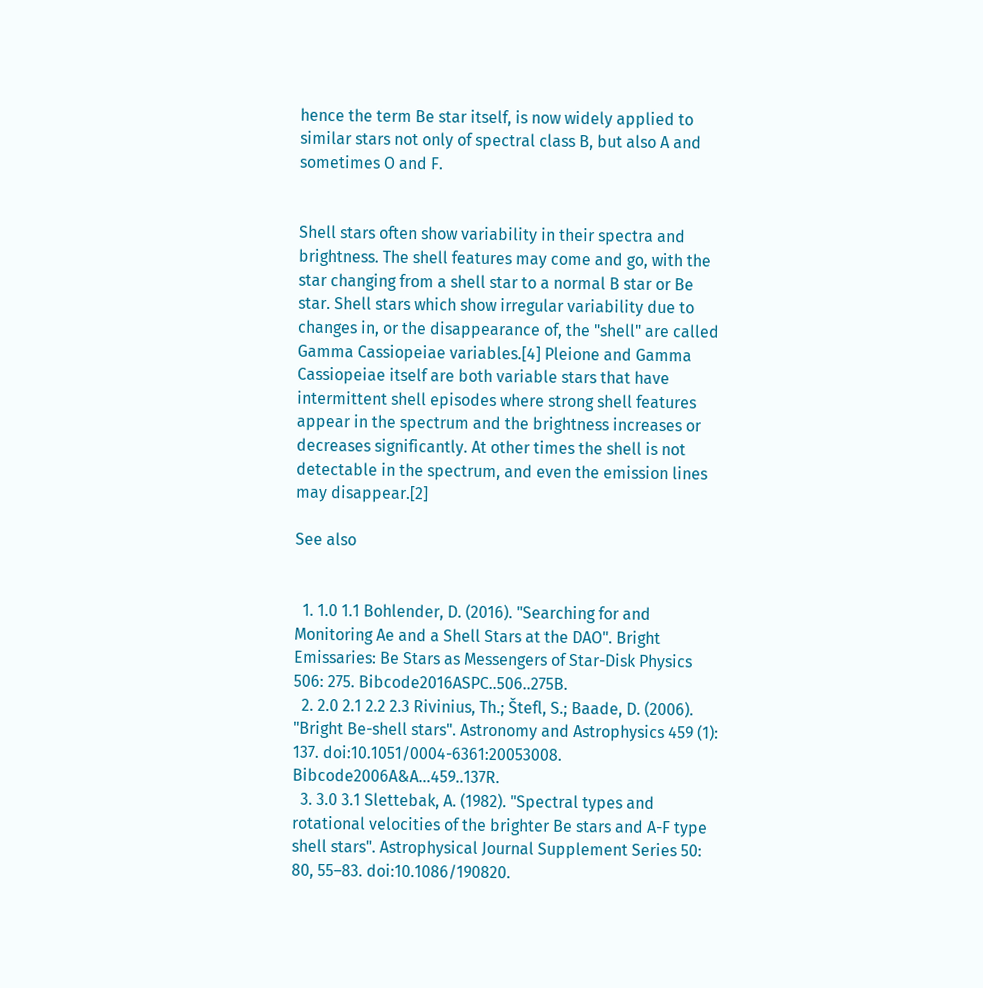hence the term Be star itself, is now widely applied to similar stars not only of spectral class B, but also A and sometimes O and F.


Shell stars often show variability in their spectra and brightness. The shell features may come and go, with the star changing from a shell star to a normal B star or Be star. Shell stars which show irregular variability due to changes in, or the disappearance of, the "shell" are called Gamma Cassiopeiae variables.[4] Pleione and Gamma Cassiopeiae itself are both variable stars that have intermittent shell episodes where strong shell features appear in the spectrum and the brightness increases or decreases significantly. At other times the shell is not detectable in the spectrum, and even the emission lines may disappear.[2]

See also


  1. 1.0 1.1 Bohlender, D. (2016). "Searching for and Monitoring Ae and a Shell Stars at the DAO". Bright Emissaries: Be Stars as Messengers of Star-Disk Physics 506: 275. Bibcode2016ASPC..506..275B.
  2. 2.0 2.1 2.2 2.3 Rivinius, Th.; Štefl, S.; Baade, D. (2006). "Bright Be-shell stars". Astronomy and Astrophysics 459 (1): 137. doi:10.1051/0004-6361:20053008. Bibcode2006A&A...459..137R.
  3. 3.0 3.1 Slettebak, A. (1982). "Spectral types and rotational velocities of the brighter Be stars and A-F type shell stars". Astrophysical Journal Supplement Series 50: 80, 55–83. doi:10.1086/190820.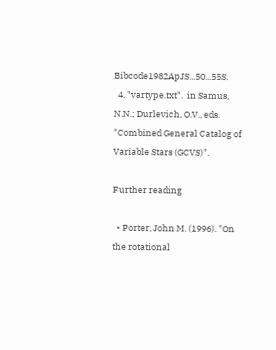Bibcode1982ApJS...50...55S.
  4. "vartype.txt".  in Samus, N.N.; Durlevich, O.V., eds. "Combined General Catalog of Variable Stars (GCVS)".

Further reading

  • Porter, John M. (1996). "On the rotational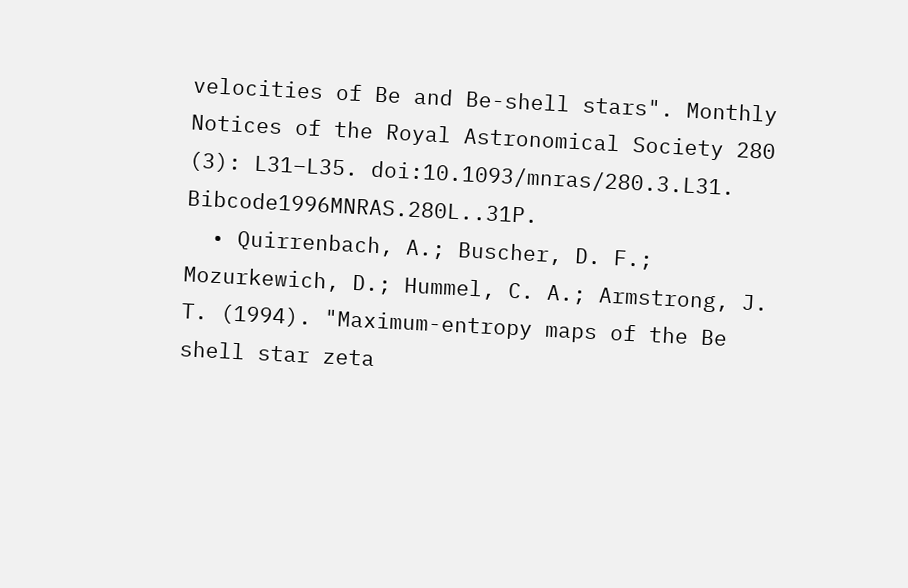velocities of Be and Be-shell stars". Monthly Notices of the Royal Astronomical Society 280 (3): L31–L35. doi:10.1093/mnras/280.3.L31. Bibcode1996MNRAS.280L..31P.
  • Quirrenbach, A.; Buscher, D. F.; Mozurkewich, D.; Hummel, C. A.; Armstrong, J. T. (1994). "Maximum-entropy maps of the Be shell star zeta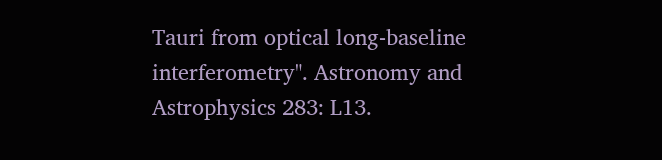Tauri from optical long-baseline interferometry". Astronomy and Astrophysics 283: L13.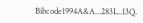Bibcode1994A&A...283L..13Q.